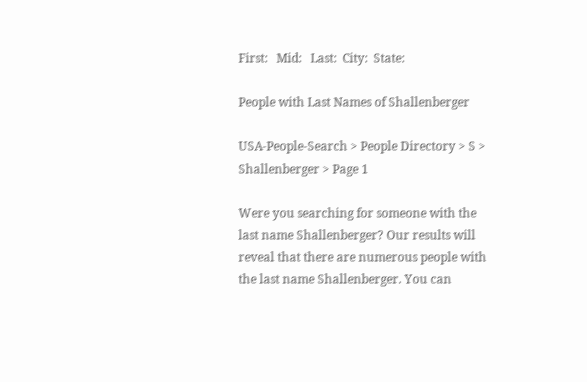First:   Mid:   Last:  City:  State:

People with Last Names of Shallenberger

USA-People-Search > People Directory > S > Shallenberger > Page 1

Were you searching for someone with the last name Shallenberger? Our results will reveal that there are numerous people with the last name Shallenberger. You can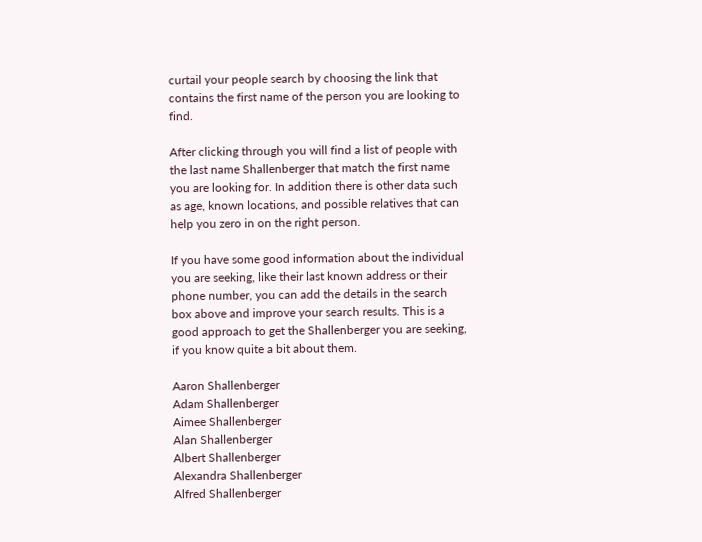curtail your people search by choosing the link that contains the first name of the person you are looking to find.

After clicking through you will find a list of people with the last name Shallenberger that match the first name you are looking for. In addition there is other data such as age, known locations, and possible relatives that can help you zero in on the right person.

If you have some good information about the individual you are seeking, like their last known address or their phone number, you can add the details in the search box above and improve your search results. This is a good approach to get the Shallenberger you are seeking, if you know quite a bit about them.

Aaron Shallenberger
Adam Shallenberger
Aimee Shallenberger
Alan Shallenberger
Albert Shallenberger
Alexandra Shallenberger
Alfred Shallenberger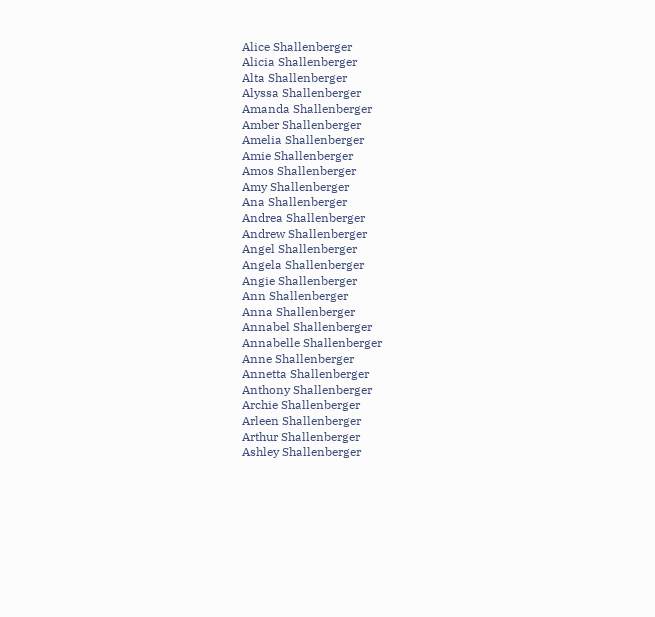Alice Shallenberger
Alicia Shallenberger
Alta Shallenberger
Alyssa Shallenberger
Amanda Shallenberger
Amber Shallenberger
Amelia Shallenberger
Amie Shallenberger
Amos Shallenberger
Amy Shallenberger
Ana Shallenberger
Andrea Shallenberger
Andrew Shallenberger
Angel Shallenberger
Angela Shallenberger
Angie Shallenberger
Ann Shallenberger
Anna Shallenberger
Annabel Shallenberger
Annabelle Shallenberger
Anne Shallenberger
Annetta Shallenberger
Anthony Shallenberger
Archie Shallenberger
Arleen Shallenberger
Arthur Shallenberger
Ashley Shallenberger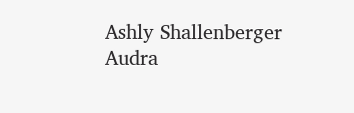Ashly Shallenberger
Audra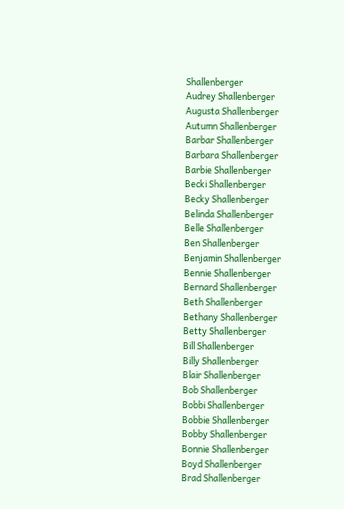Shallenberger
Audrey Shallenberger
Augusta Shallenberger
Autumn Shallenberger
Barbar Shallenberger
Barbara Shallenberger
Barbie Shallenberger
Becki Shallenberger
Becky Shallenberger
Belinda Shallenberger
Belle Shallenberger
Ben Shallenberger
Benjamin Shallenberger
Bennie Shallenberger
Bernard Shallenberger
Beth Shallenberger
Bethany Shallenberger
Betty Shallenberger
Bill Shallenberger
Billy Shallenberger
Blair Shallenberger
Bob Shallenberger
Bobbi Shallenberger
Bobbie Shallenberger
Bobby Shallenberger
Bonnie Shallenberger
Boyd Shallenberger
Brad Shallenberger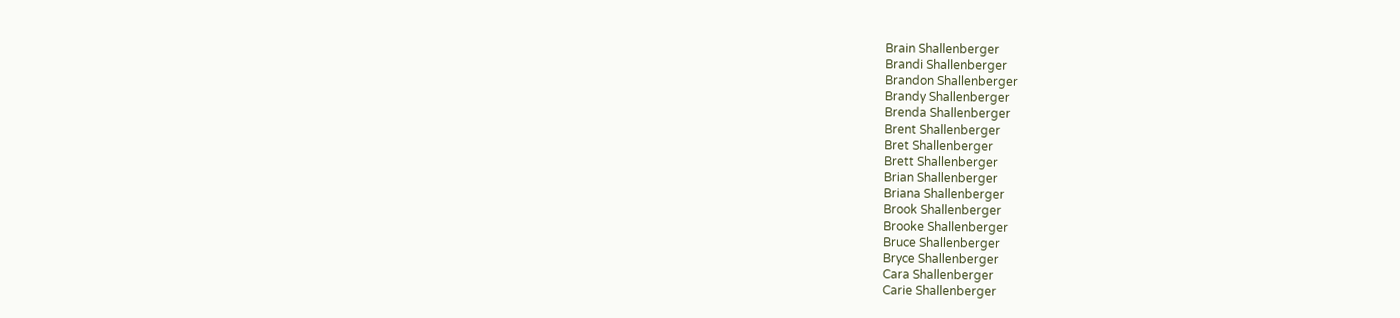Brain Shallenberger
Brandi Shallenberger
Brandon Shallenberger
Brandy Shallenberger
Brenda Shallenberger
Brent Shallenberger
Bret Shallenberger
Brett Shallenberger
Brian Shallenberger
Briana Shallenberger
Brook Shallenberger
Brooke Shallenberger
Bruce Shallenberger
Bryce Shallenberger
Cara Shallenberger
Carie Shallenberger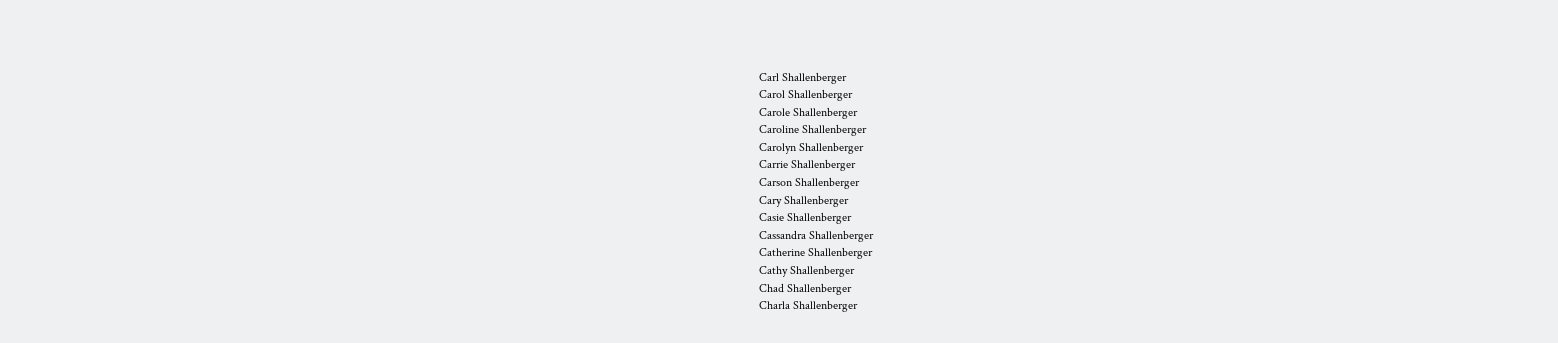Carl Shallenberger
Carol Shallenberger
Carole Shallenberger
Caroline Shallenberger
Carolyn Shallenberger
Carrie Shallenberger
Carson Shallenberger
Cary Shallenberger
Casie Shallenberger
Cassandra Shallenberger
Catherine Shallenberger
Cathy Shallenberger
Chad Shallenberger
Charla Shallenberger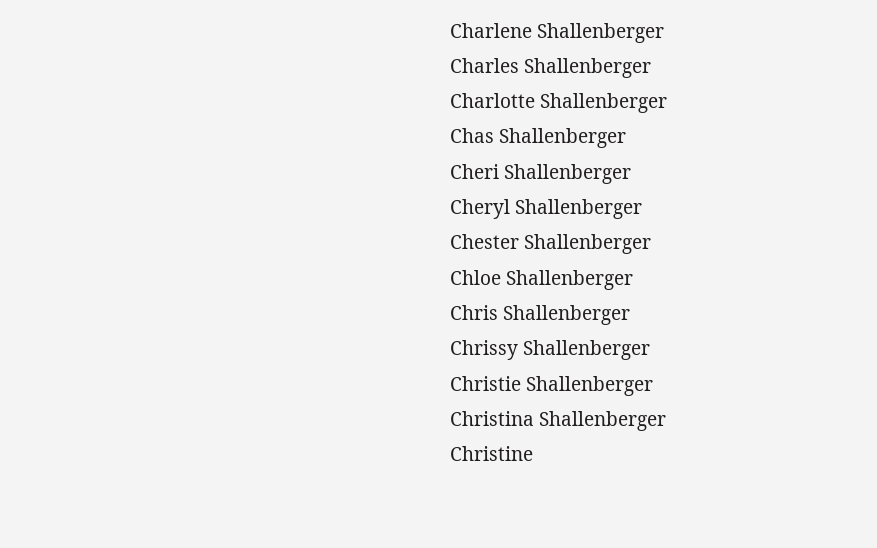Charlene Shallenberger
Charles Shallenberger
Charlotte Shallenberger
Chas Shallenberger
Cheri Shallenberger
Cheryl Shallenberger
Chester Shallenberger
Chloe Shallenberger
Chris Shallenberger
Chrissy Shallenberger
Christie Shallenberger
Christina Shallenberger
Christine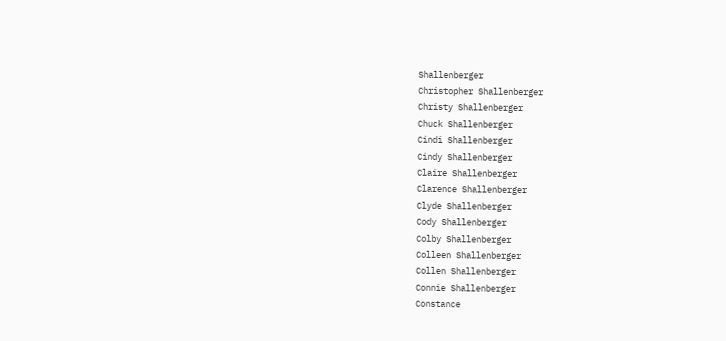Shallenberger
Christopher Shallenberger
Christy Shallenberger
Chuck Shallenberger
Cindi Shallenberger
Cindy Shallenberger
Claire Shallenberger
Clarence Shallenberger
Clyde Shallenberger
Cody Shallenberger
Colby Shallenberger
Colleen Shallenberger
Collen Shallenberger
Connie Shallenberger
Constance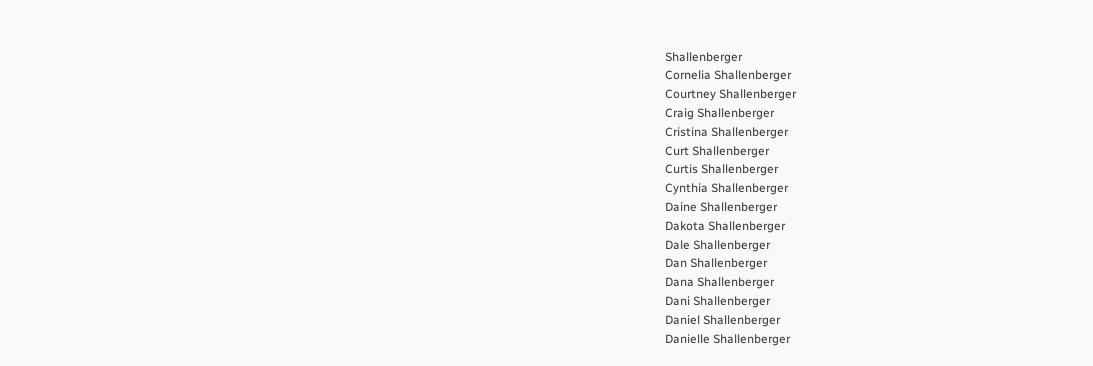Shallenberger
Cornelia Shallenberger
Courtney Shallenberger
Craig Shallenberger
Cristina Shallenberger
Curt Shallenberger
Curtis Shallenberger
Cynthia Shallenberger
Daine Shallenberger
Dakota Shallenberger
Dale Shallenberger
Dan Shallenberger
Dana Shallenberger
Dani Shallenberger
Daniel Shallenberger
Danielle Shallenberger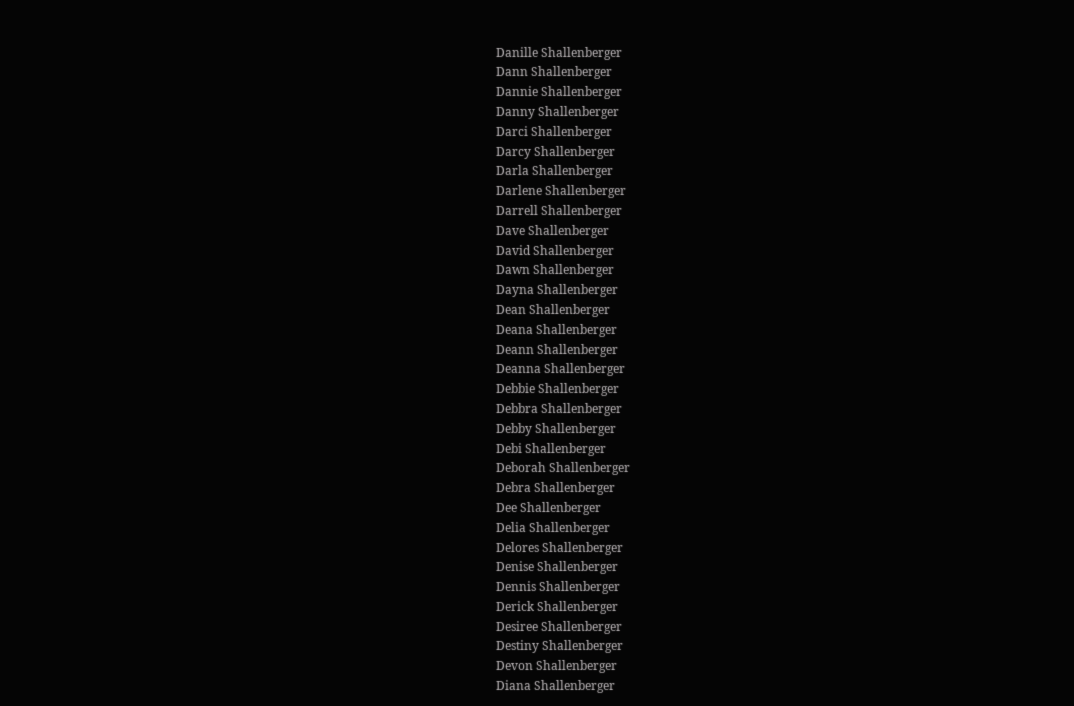Danille Shallenberger
Dann Shallenberger
Dannie Shallenberger
Danny Shallenberger
Darci Shallenberger
Darcy Shallenberger
Darla Shallenberger
Darlene Shallenberger
Darrell Shallenberger
Dave Shallenberger
David Shallenberger
Dawn Shallenberger
Dayna Shallenberger
Dean Shallenberger
Deana Shallenberger
Deann Shallenberger
Deanna Shallenberger
Debbie Shallenberger
Debbra Shallenberger
Debby Shallenberger
Debi Shallenberger
Deborah Shallenberger
Debra Shallenberger
Dee Shallenberger
Delia Shallenberger
Delores Shallenberger
Denise Shallenberger
Dennis Shallenberger
Derick Shallenberger
Desiree Shallenberger
Destiny Shallenberger
Devon Shallenberger
Diana Shallenberger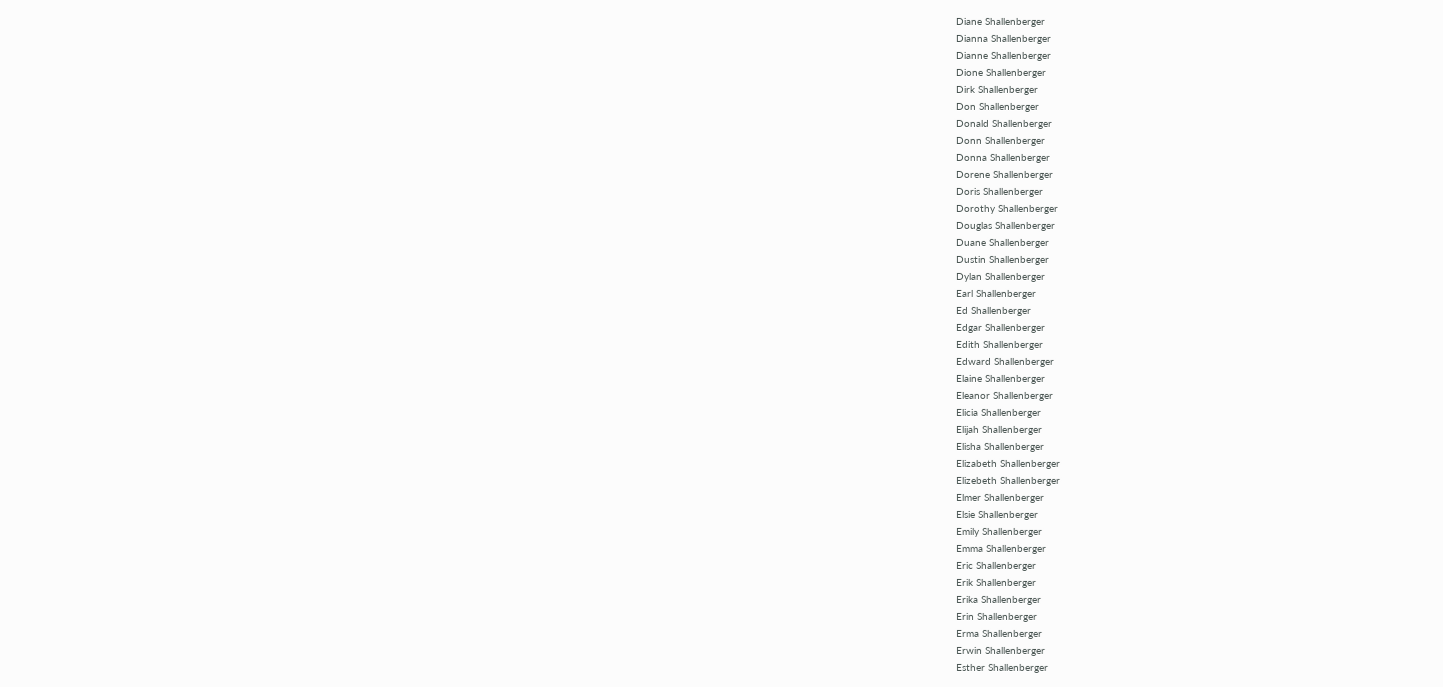Diane Shallenberger
Dianna Shallenberger
Dianne Shallenberger
Dione Shallenberger
Dirk Shallenberger
Don Shallenberger
Donald Shallenberger
Donn Shallenberger
Donna Shallenberger
Dorene Shallenberger
Doris Shallenberger
Dorothy Shallenberger
Douglas Shallenberger
Duane Shallenberger
Dustin Shallenberger
Dylan Shallenberger
Earl Shallenberger
Ed Shallenberger
Edgar Shallenberger
Edith Shallenberger
Edward Shallenberger
Elaine Shallenberger
Eleanor Shallenberger
Elicia Shallenberger
Elijah Shallenberger
Elisha Shallenberger
Elizabeth Shallenberger
Elizebeth Shallenberger
Elmer Shallenberger
Elsie Shallenberger
Emily Shallenberger
Emma Shallenberger
Eric Shallenberger
Erik Shallenberger
Erika Shallenberger
Erin Shallenberger
Erma Shallenberger
Erwin Shallenberger
Esther Shallenberger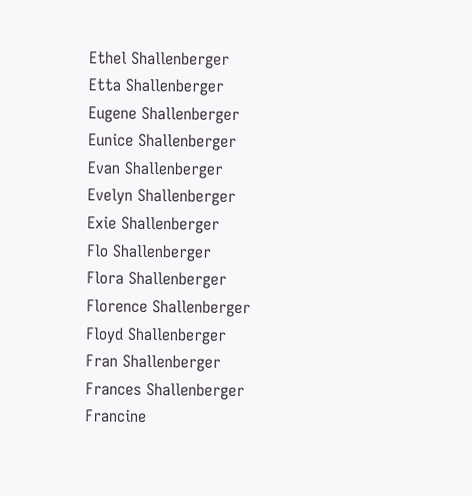Ethel Shallenberger
Etta Shallenberger
Eugene Shallenberger
Eunice Shallenberger
Evan Shallenberger
Evelyn Shallenberger
Exie Shallenberger
Flo Shallenberger
Flora Shallenberger
Florence Shallenberger
Floyd Shallenberger
Fran Shallenberger
Frances Shallenberger
Francine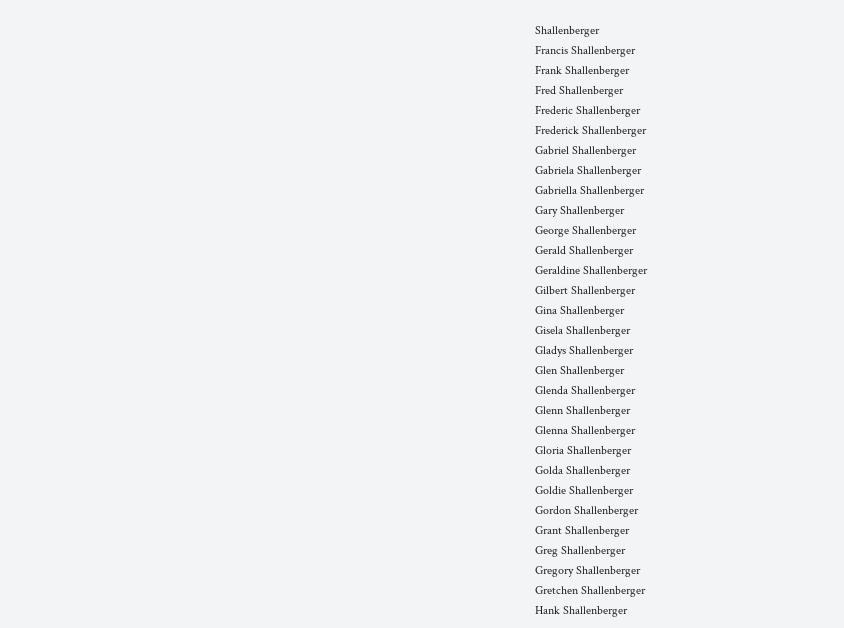Shallenberger
Francis Shallenberger
Frank Shallenberger
Fred Shallenberger
Frederic Shallenberger
Frederick Shallenberger
Gabriel Shallenberger
Gabriela Shallenberger
Gabriella Shallenberger
Gary Shallenberger
George Shallenberger
Gerald Shallenberger
Geraldine Shallenberger
Gilbert Shallenberger
Gina Shallenberger
Gisela Shallenberger
Gladys Shallenberger
Glen Shallenberger
Glenda Shallenberger
Glenn Shallenberger
Glenna Shallenberger
Gloria Shallenberger
Golda Shallenberger
Goldie Shallenberger
Gordon Shallenberger
Grant Shallenberger
Greg Shallenberger
Gregory Shallenberger
Gretchen Shallenberger
Hank Shallenberger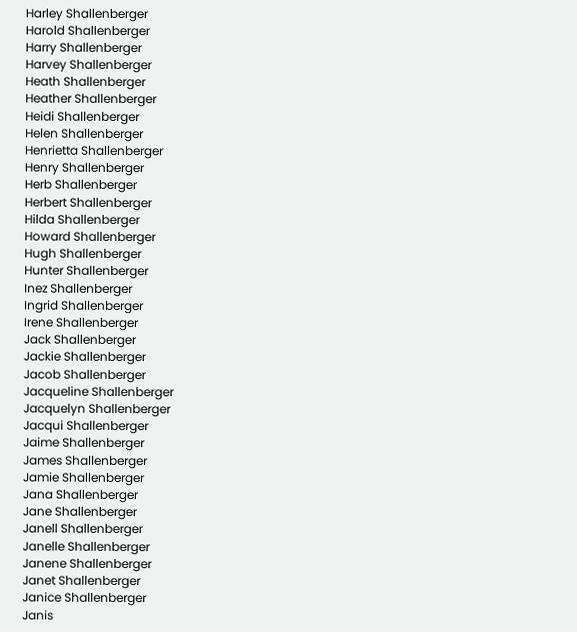Harley Shallenberger
Harold Shallenberger
Harry Shallenberger
Harvey Shallenberger
Heath Shallenberger
Heather Shallenberger
Heidi Shallenberger
Helen Shallenberger
Henrietta Shallenberger
Henry Shallenberger
Herb Shallenberger
Herbert Shallenberger
Hilda Shallenberger
Howard Shallenberger
Hugh Shallenberger
Hunter Shallenberger
Inez Shallenberger
Ingrid Shallenberger
Irene Shallenberger
Jack Shallenberger
Jackie Shallenberger
Jacob Shallenberger
Jacqueline Shallenberger
Jacquelyn Shallenberger
Jacqui Shallenberger
Jaime Shallenberger
James Shallenberger
Jamie Shallenberger
Jana Shallenberger
Jane Shallenberger
Janell Shallenberger
Janelle Shallenberger
Janene Shallenberger
Janet Shallenberger
Janice Shallenberger
Janis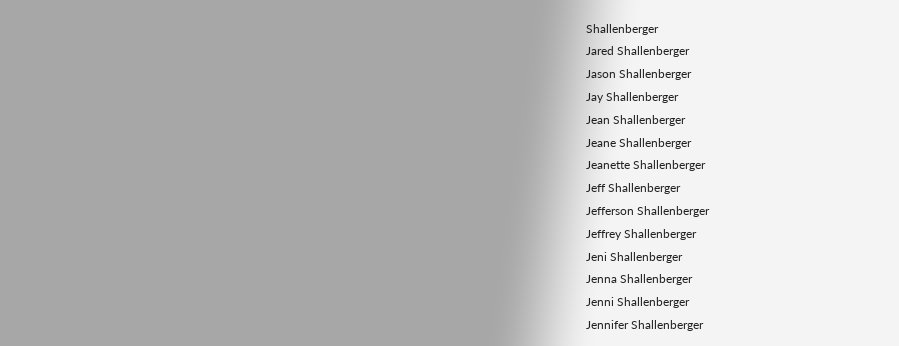Shallenberger
Jared Shallenberger
Jason Shallenberger
Jay Shallenberger
Jean Shallenberger
Jeane Shallenberger
Jeanette Shallenberger
Jeff Shallenberger
Jefferson Shallenberger
Jeffrey Shallenberger
Jeni Shallenberger
Jenna Shallenberger
Jenni Shallenberger
Jennifer Shallenberger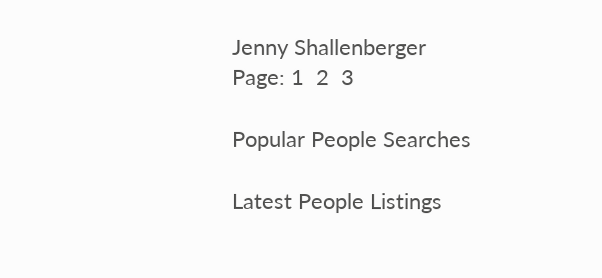Jenny Shallenberger
Page: 1  2  3

Popular People Searches

Latest People Listings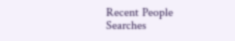Recent People Searches